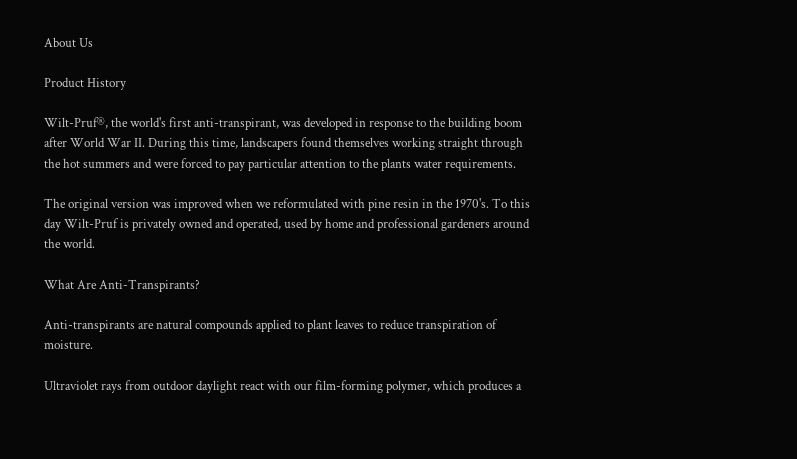About Us

Product History

Wilt-Pruf®, the world's first anti-transpirant, was developed in response to the building boom after World War II. During this time, landscapers found themselves working straight through the hot summers and were forced to pay particular attention to the plants water requirements.

The original version was improved when we reformulated with pine resin in the 1970's. To this day Wilt-Pruf is privately owned and operated, used by home and professional gardeners around the world.

What Are Anti-Transpirants?

Anti-transpirants are natural compounds applied to plant leaves to reduce transpiration of moisture.

Ultraviolet rays from outdoor daylight react with our film-forming polymer, which produces a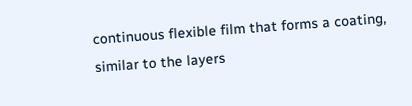continuous flexible film that forms a coating, similar to the layers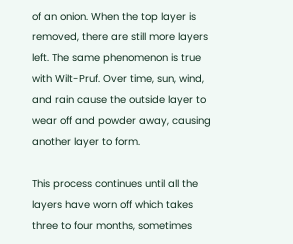of an onion. When the top layer is removed, there are still more layers left. The same phenomenon is true with Wilt-Pruf. Over time, sun, wind, and rain cause the outside layer to wear off and powder away, causing another layer to form.

This process continues until all the layers have worn off which takes three to four months, sometimes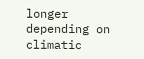longer depending on climatic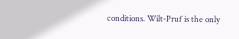conditions. Wilt-Pruf is the only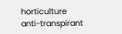horticulture anti-transpirant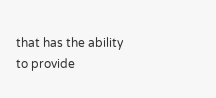that has the ability to provide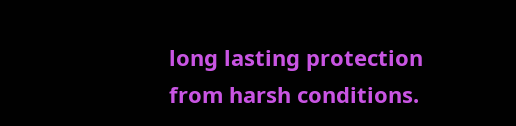long lasting protection from harsh conditions.